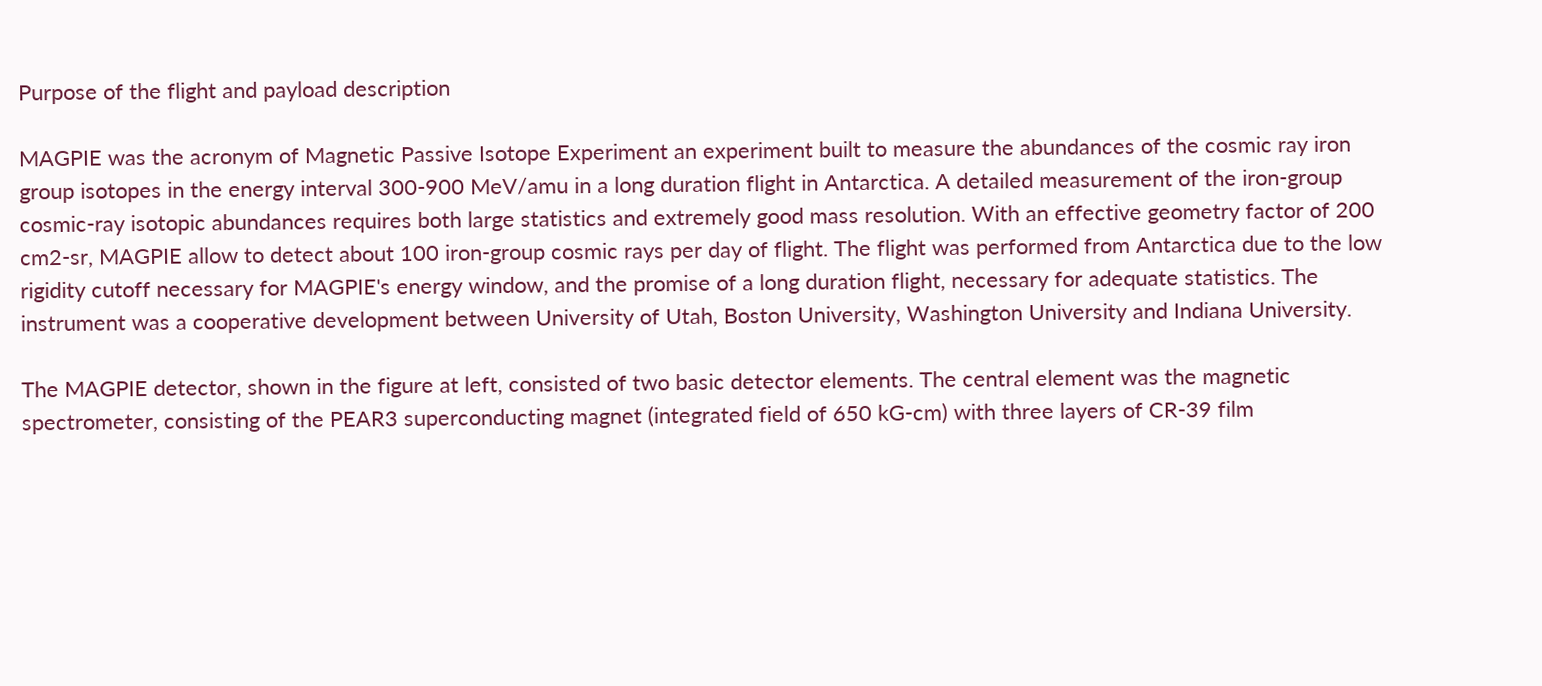Purpose of the flight and payload description

MAGPIE was the acronym of Magnetic Passive Isotope Experiment an experiment built to measure the abundances of the cosmic ray iron group isotopes in the energy interval 300-900 MeV/amu in a long duration flight in Antarctica. A detailed measurement of the iron-group cosmic-ray isotopic abundances requires both large statistics and extremely good mass resolution. With an effective geometry factor of 200 cm2-sr, MAGPIE allow to detect about 100 iron-group cosmic rays per day of flight. The flight was performed from Antarctica due to the low rigidity cutoff necessary for MAGPIE's energy window, and the promise of a long duration flight, necessary for adequate statistics. The instrument was a cooperative development between University of Utah, Boston University, Washington University and Indiana University.

The MAGPIE detector, shown in the figure at left, consisted of two basic detector elements. The central element was the magnetic spectrometer, consisting of the PEAR3 superconducting magnet (integrated field of 650 kG-cm) with three layers of CR-39 film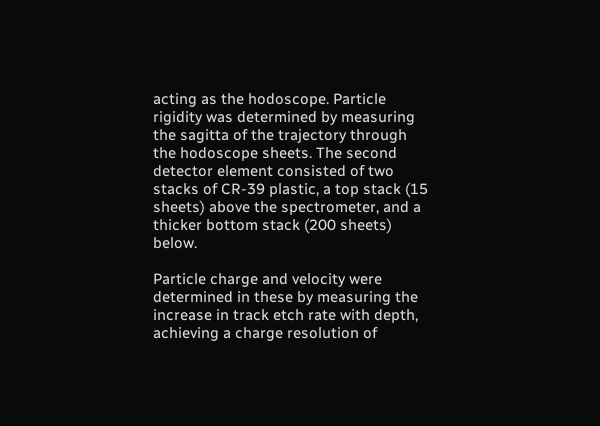acting as the hodoscope. Particle rigidity was determined by measuring the sagitta of the trajectory through the hodoscope sheets. The second detector element consisted of two stacks of CR-39 plastic, a top stack (15 sheets) above the spectrometer, and a thicker bottom stack (200 sheets) below.

Particle charge and velocity were determined in these by measuring the increase in track etch rate with depth, achieving a charge resolution of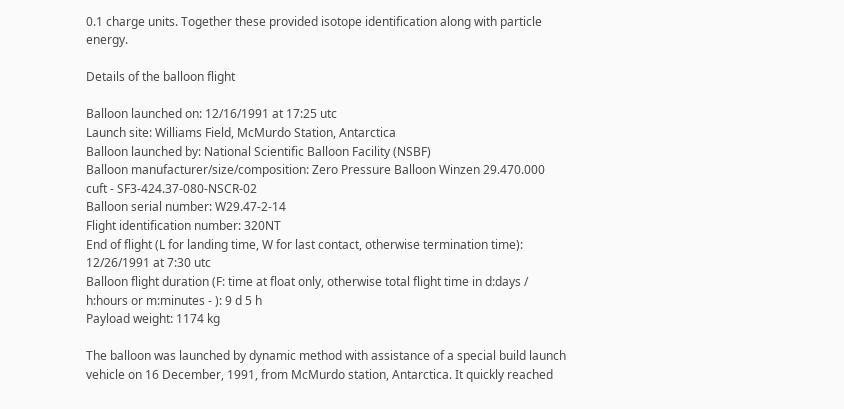0.1 charge units. Together these provided isotope identification along with particle energy.

Details of the balloon flight

Balloon launched on: 12/16/1991 at 17:25 utc
Launch site: Williams Field, McMurdo Station, Antarctica
Balloon launched by: National Scientific Balloon Facility (NSBF)
Balloon manufacturer/size/composition: Zero Pressure Balloon Winzen 29.470.000 cuft - SF3-424.37-080-NSCR-02
Balloon serial number: W29.47-2-14
Flight identification number: 320NT
End of flight (L for landing time, W for last contact, otherwise termination time): 12/26/1991 at 7:30 utc
Balloon flight duration (F: time at float only, otherwise total flight time in d:days / h:hours or m:minutes - ): 9 d 5 h
Payload weight: 1174 kg

The balloon was launched by dynamic method with assistance of a special build launch vehicle on 16 December, 1991, from McMurdo station, Antarctica. It quickly reached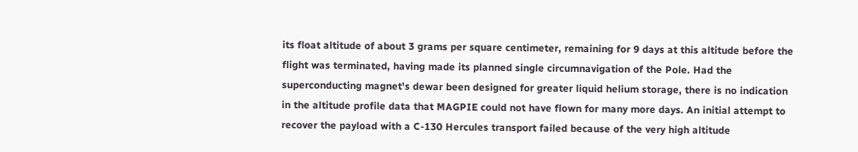its float altitude of about 3 grams per square centimeter, remaining for 9 days at this altitude before the flight was terminated, having made its planned single circumnavigation of the Pole. Had the superconducting magnet's dewar been designed for greater liquid helium storage, there is no indication in the altitude profile data that MAGPIE could not have flown for many more days. An initial attempt to recover the payload with a C-130 Hercules transport failed because of the very high altitude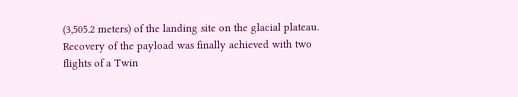(3,505.2 meters) of the landing site on the glacial plateau. Recovery of the payload was finally achieved with two flights of a Twin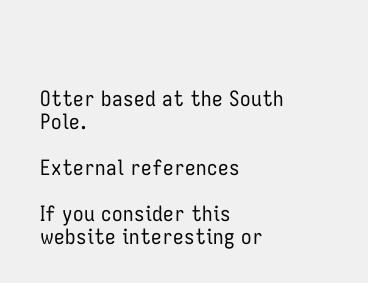Otter based at the South Pole.

External references

If you consider this website interesting or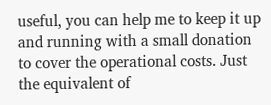useful, you can help me to keep it up and running with a small donation to cover the operational costs. Just the equivalent of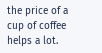the price of a cup of coffee helps a lot.